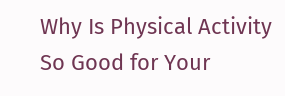Why Is Physical Activity So Good for Your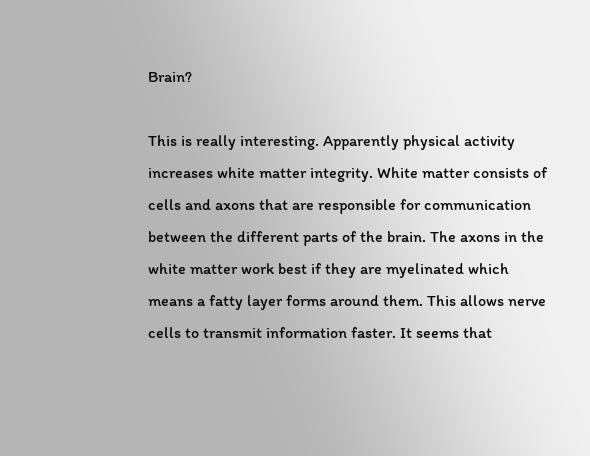Brain?

This is really interesting. Apparently physical activity increases white matter integrity. White matter consists of cells and axons that are responsible for communication between the different parts of the brain. The axons in the white matter work best if they are myelinated which means a fatty layer forms around them. This allows nerve cells to transmit information faster. It seems that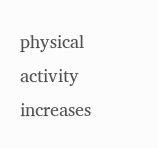physical activity increases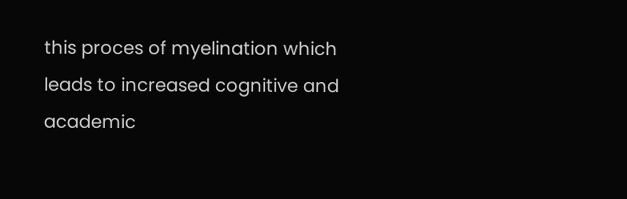this proces of myelination which leads to increased cognitive and academic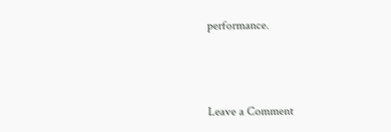performance.



Leave a Comment